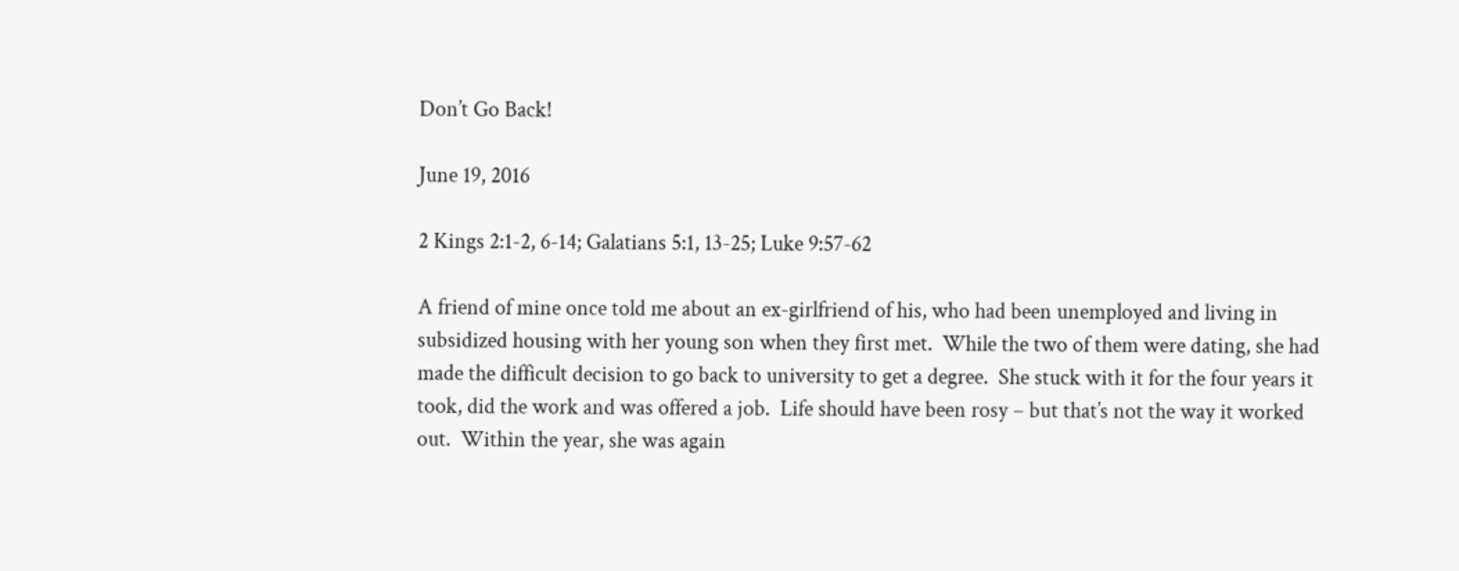Don’t Go Back!

June 19, 2016

2 Kings 2:1-2, 6-14; Galatians 5:1, 13-25; Luke 9:57-62

A friend of mine once told me about an ex-girlfriend of his, who had been unemployed and living in subsidized housing with her young son when they first met.  While the two of them were dating, she had made the difficult decision to go back to university to get a degree.  She stuck with it for the four years it took, did the work and was offered a job.  Life should have been rosy – but that’s not the way it worked out.  Within the year, she was again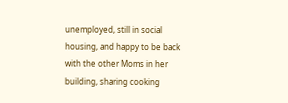unemployed, still in social housing, and happy to be back with the other Moms in her building, sharing cooking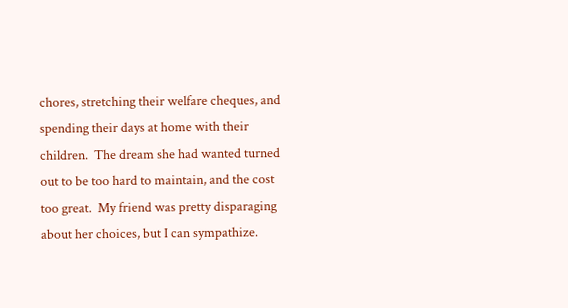chores, stretching their welfare cheques, and spending their days at home with their children.  The dream she had wanted turned out to be too hard to maintain, and the cost too great.  My friend was pretty disparaging about her choices, but I can sympathize.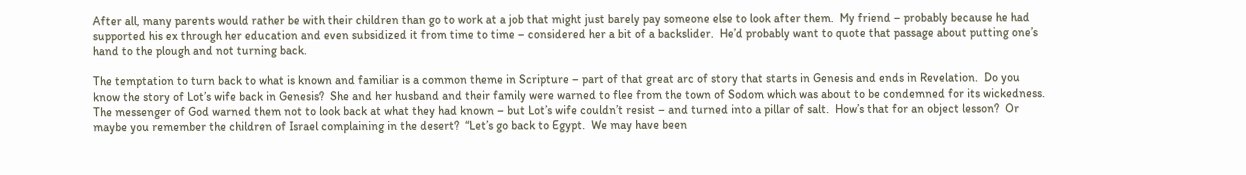After all, many parents would rather be with their children than go to work at a job that might just barely pay someone else to look after them.  My friend – probably because he had supported his ex through her education and even subsidized it from time to time – considered her a bit of a backslider.  He’d probably want to quote that passage about putting one’s hand to the plough and not turning back.

The temptation to turn back to what is known and familiar is a common theme in Scripture – part of that great arc of story that starts in Genesis and ends in Revelation.  Do you know the story of Lot’s wife back in Genesis?  She and her husband and their family were warned to flee from the town of Sodom which was about to be condemned for its wickedness.  The messenger of God warned them not to look back at what they had known – but Lot’s wife couldn’t resist – and turned into a pillar of salt.  How’s that for an object lesson?  Or maybe you remember the children of Israel complaining in the desert?  “Let’s go back to Egypt.  We may have been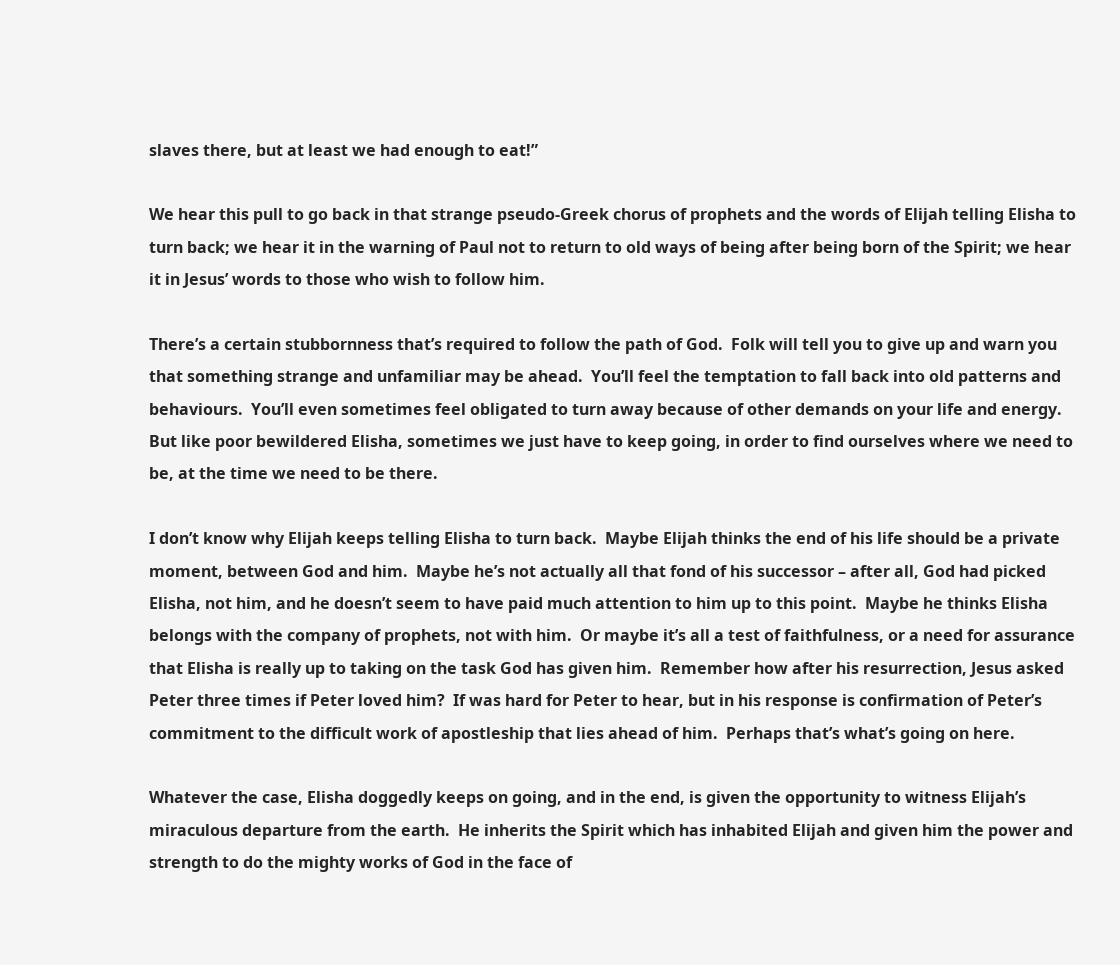slaves there, but at least we had enough to eat!”

We hear this pull to go back in that strange pseudo-Greek chorus of prophets and the words of Elijah telling Elisha to turn back; we hear it in the warning of Paul not to return to old ways of being after being born of the Spirit; we hear it in Jesus’ words to those who wish to follow him.

There’s a certain stubbornness that’s required to follow the path of God.  Folk will tell you to give up and warn you that something strange and unfamiliar may be ahead.  You’ll feel the temptation to fall back into old patterns and behaviours.  You’ll even sometimes feel obligated to turn away because of other demands on your life and energy.  But like poor bewildered Elisha, sometimes we just have to keep going, in order to find ourselves where we need to be, at the time we need to be there.

I don’t know why Elijah keeps telling Elisha to turn back.  Maybe Elijah thinks the end of his life should be a private moment, between God and him.  Maybe he’s not actually all that fond of his successor – after all, God had picked Elisha, not him, and he doesn’t seem to have paid much attention to him up to this point.  Maybe he thinks Elisha belongs with the company of prophets, not with him.  Or maybe it’s all a test of faithfulness, or a need for assurance that Elisha is really up to taking on the task God has given him.  Remember how after his resurrection, Jesus asked Peter three times if Peter loved him?  If was hard for Peter to hear, but in his response is confirmation of Peter’s commitment to the difficult work of apostleship that lies ahead of him.  Perhaps that’s what’s going on here.

Whatever the case, Elisha doggedly keeps on going, and in the end, is given the opportunity to witness Elijah’s miraculous departure from the earth.  He inherits the Spirit which has inhabited Elijah and given him the power and strength to do the mighty works of God in the face of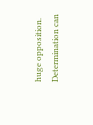huge opposition.  Determination can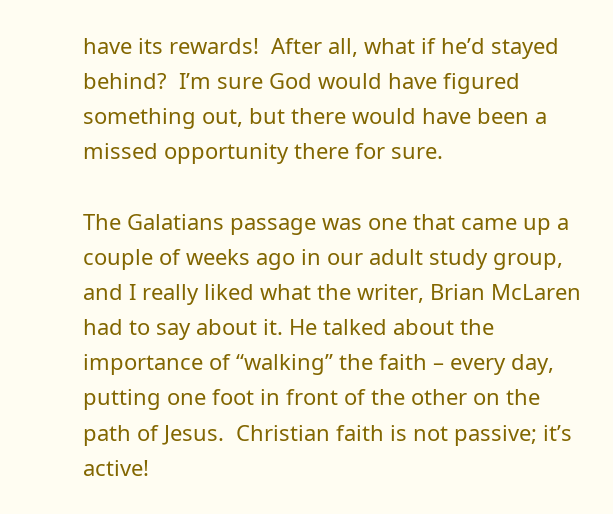have its rewards!  After all, what if he’d stayed behind?  I’m sure God would have figured something out, but there would have been a missed opportunity there for sure.

The Galatians passage was one that came up a couple of weeks ago in our adult study group, and I really liked what the writer, Brian McLaren had to say about it. He talked about the importance of “walking” the faith – every day, putting one foot in front of the other on the path of Jesus.  Christian faith is not passive; it’s active!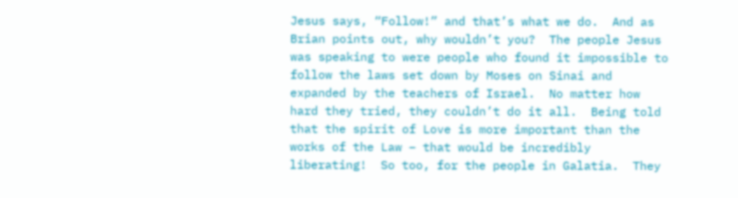Jesus says, “Follow!” and that’s what we do.  And as Brian points out, why wouldn’t you?  The people Jesus was speaking to were people who found it impossible to follow the laws set down by Moses on Sinai and expanded by the teachers of Israel.  No matter how hard they tried, they couldn’t do it all.  Being told that the spirit of Love is more important than the works of the Law – that would be incredibly liberating!  So too, for the people in Galatia.  They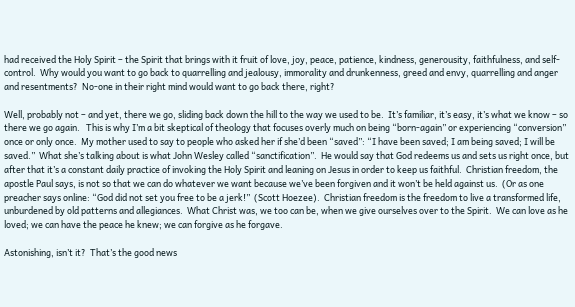had received the Holy Spirit – the Spirit that brings with it fruit of love, joy, peace, patience, kindness, generousity, faithfulness, and self-control.  Why would you want to go back to quarrelling and jealousy, immorality and drunkenness, greed and envy, quarrelling and anger and resentments?  No-one in their right mind would want to go back there, right?

Well, probably not – and yet, there we go, sliding back down the hill to the way we used to be.  It’s familiar, it’s easy, it’s what we know – so there we go again.   This is why I’m a bit skeptical of theology that focuses overly much on being “born-again” or experiencing “conversion” once or only once.  My mother used to say to people who asked her if she’d been “saved”: “I have been saved; I am being saved; I will be saved.”  What she’s talking about is what John Wesley called “sanctification”.  He would say that God redeems us and sets us right once, but after that it’s a constant daily practice of invoking the Holy Spirit and leaning on Jesus in order to keep us faithful.  Christian freedom, the apostle Paul says, is not so that we can do whatever we want because we’ve been forgiven and it won’t be held against us.  (Or as one preacher says online: “God did not set you free to be a jerk!”  (Scott Hoezee).  Christian freedom is the freedom to live a transformed life, unburdened by old patterns and allegiances.  What Christ was, we too can be, when we give ourselves over to the Spirit.  We can love as he loved; we can have the peace he knew; we can forgive as he forgave.

Astonishing, isn’t it?  That’s the good news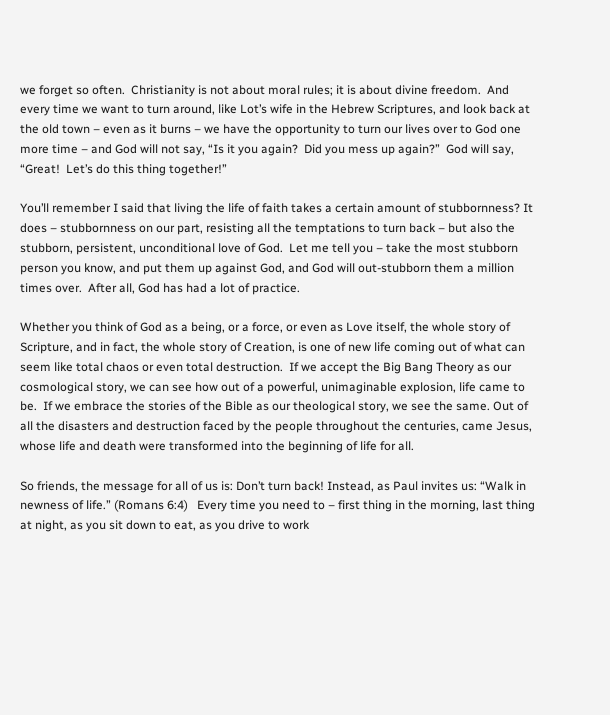we forget so often.  Christianity is not about moral rules; it is about divine freedom.  And every time we want to turn around, like Lot’s wife in the Hebrew Scriptures, and look back at the old town – even as it burns – we have the opportunity to turn our lives over to God one more time – and God will not say, “Is it you again?  Did you mess up again?”  God will say, “Great!  Let’s do this thing together!”

You’ll remember I said that living the life of faith takes a certain amount of stubbornness? It does – stubbornness on our part, resisting all the temptations to turn back – but also the stubborn, persistent, unconditional love of God.  Let me tell you – take the most stubborn person you know, and put them up against God, and God will out-stubborn them a million times over.  After all, God has had a lot of practice.

Whether you think of God as a being, or a force, or even as Love itself, the whole story of Scripture, and in fact, the whole story of Creation, is one of new life coming out of what can seem like total chaos or even total destruction.  If we accept the Big Bang Theory as our cosmological story, we can see how out of a powerful, unimaginable explosion, life came to be.  If we embrace the stories of the Bible as our theological story, we see the same. Out of all the disasters and destruction faced by the people throughout the centuries, came Jesus, whose life and death were transformed into the beginning of life for all.

So friends, the message for all of us is: Don’t turn back! Instead, as Paul invites us: “Walk in newness of life.” (Romans 6:4)   Every time you need to – first thing in the morning, last thing at night, as you sit down to eat, as you drive to work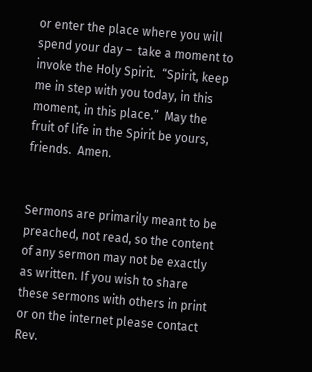or enter the place where you will spend your day –  take a moment to invoke the Holy Spirit.  “Spirit, keep me in step with you today, in this moment, in this place.”  May the fruit of life in the Spirit be yours, friends.  Amen.


Sermons are primarily meant to be preached, not read, so the content of any sermon may not be exactly as written. If you wish to share these sermons with others in print or on the internet please contact Rev.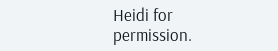Heidi for permission.